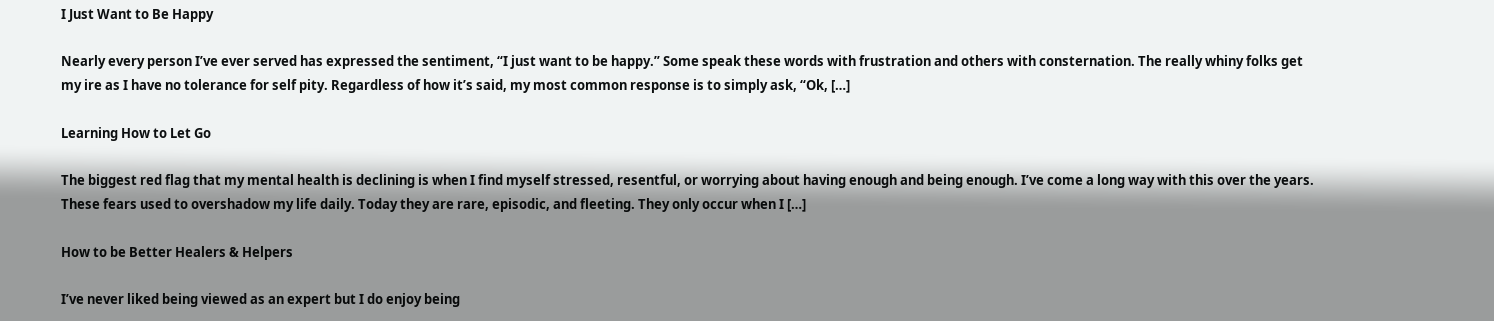I Just Want to Be Happy

Nearly every person I’ve ever served has expressed the sentiment, “I just want to be happy.” Some speak these words with frustration and others with consternation. The really whiny folks get my ire as I have no tolerance for self pity. Regardless of how it’s said, my most common response is to simply ask, “Ok, […]

Learning How to Let Go

The biggest red flag that my mental health is declining is when I find myself stressed, resentful, or worrying about having enough and being enough. I’ve come a long way with this over the years. These fears used to overshadow my life daily. Today they are rare, episodic, and fleeting. They only occur when I […]

How to be Better Healers & Helpers

I’ve never liked being viewed as an expert but I do enjoy being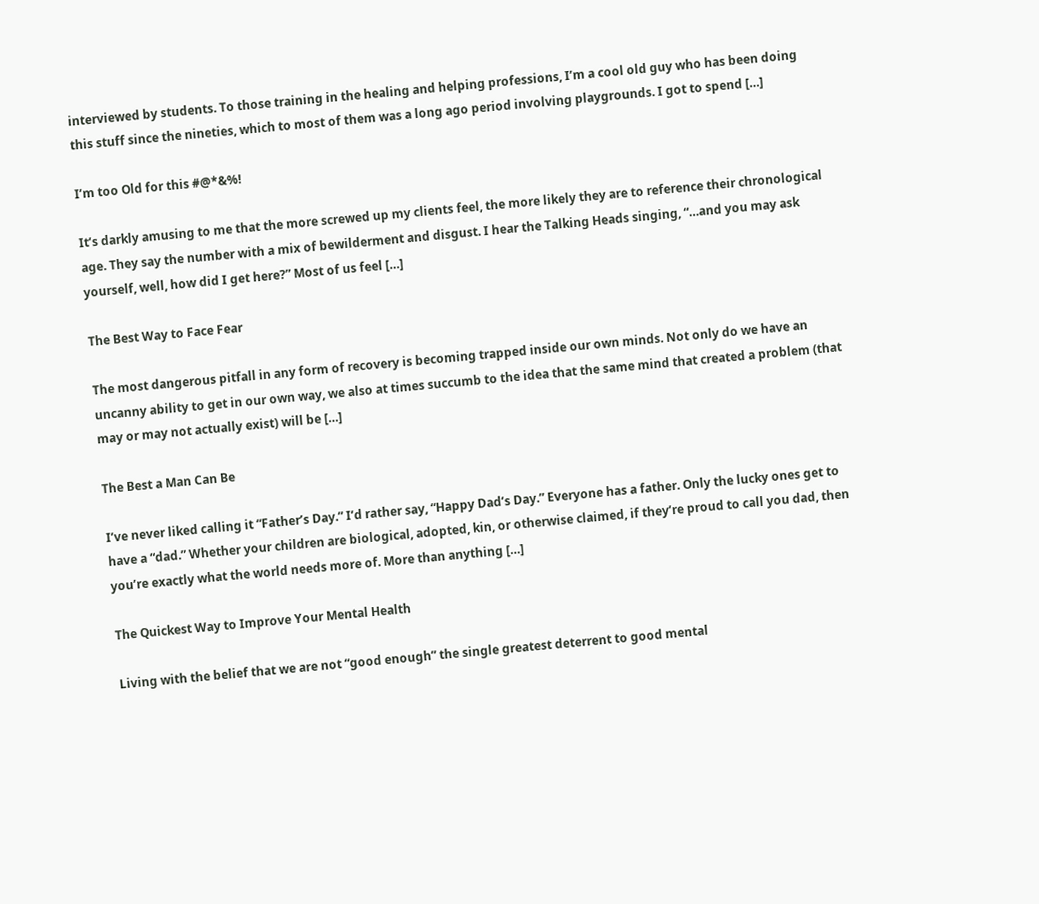interviewed by students. To those training in the healing and helping professions, I’m a cool old guy who has been doing this stuff since the nineties, which to most of them was a long ago period involving playgrounds. I got to spend […]

I’m too Old for this #@*&%!

It’s darkly amusing to me that the more screwed up my clients feel, the more likely they are to reference their chronological age. They say the number with a mix of bewilderment and disgust. I hear the Talking Heads singing, “…and you may ask yourself, well, how did I get here?” Most of us feel […]

The Best Way to Face Fear

The most dangerous pitfall in any form of recovery is becoming trapped inside our own minds. Not only do we have an uncanny ability to get in our own way, we also at times succumb to the idea that the same mind that created a problem (that may or may not actually exist) will be […]

The Best a Man Can Be

I’ve never liked calling it “Father’s Day.” I’d rather say, “Happy Dad’s Day.” Everyone has a father. Only the lucky ones get to have a “dad.” Whether your children are biological, adopted, kin, or otherwise claimed, if they’re proud to call you dad, then you’re exactly what the world needs more of. More than anything […]

The Quickest Way to Improve Your Mental Health

Living with the belief that we are not “good enough” the single greatest deterrent to good mental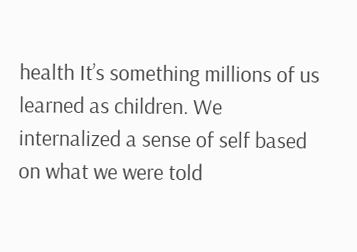health It’s something millions of us learned as children. We internalized a sense of self based on what we were told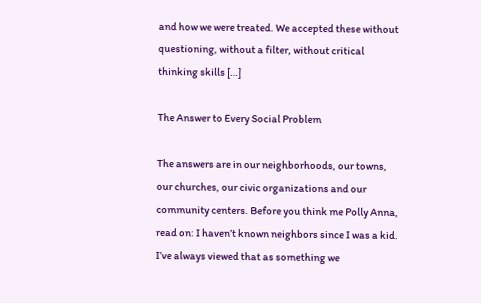and how we were treated. We accepted these without questioning, without a filter, without critical thinking skills […]

The Answer to Every Social Problem

The answers are in our neighborhoods, our towns, our churches, our civic organizations and our community centers. Before you think me Polly Anna, read on: I haven’t known neighbors since I was a kid. I’ve always viewed that as something we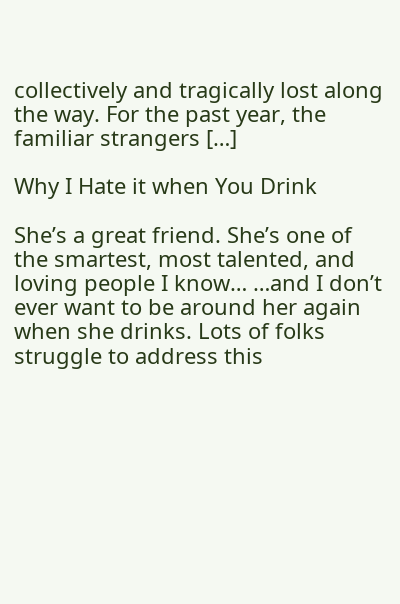collectively and tragically lost along the way. For the past year, the familiar strangers […]

Why I Hate it when You Drink

She’s a great friend. She’s one of the smartest, most talented, and loving people I know… …and I don’t ever want to be around her again when she drinks. Lots of folks struggle to address this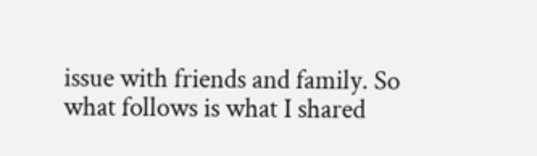issue with friends and family. So what follows is what I shared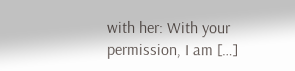with her: With your permission, I am […]